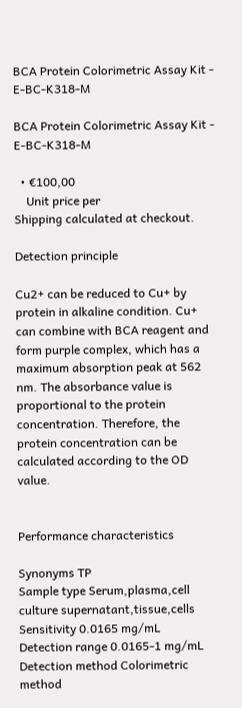BCA Protein Colorimetric Assay Kit - E-BC-K318-M

BCA Protein Colorimetric Assay Kit - E-BC-K318-M

  • €100,00
    Unit price per
Shipping calculated at checkout.

Detection principle

Cu2+ can be reduced to Cu+ by protein in alkaline condition. Cu+ can combine with BCA reagent and form purple complex, which has a maximum absorption peak at 562 nm. The absorbance value is proportional to the protein concentration. Therefore, the protein concentration can be calculated according to the OD value.


Performance characteristics

Synonyms TP
Sample type Serum,plasma,cell culture supernatant,tissue,cells
Sensitivity 0.0165 mg/mL
Detection range 0.0165-1 mg/mL
Detection method Colorimetric method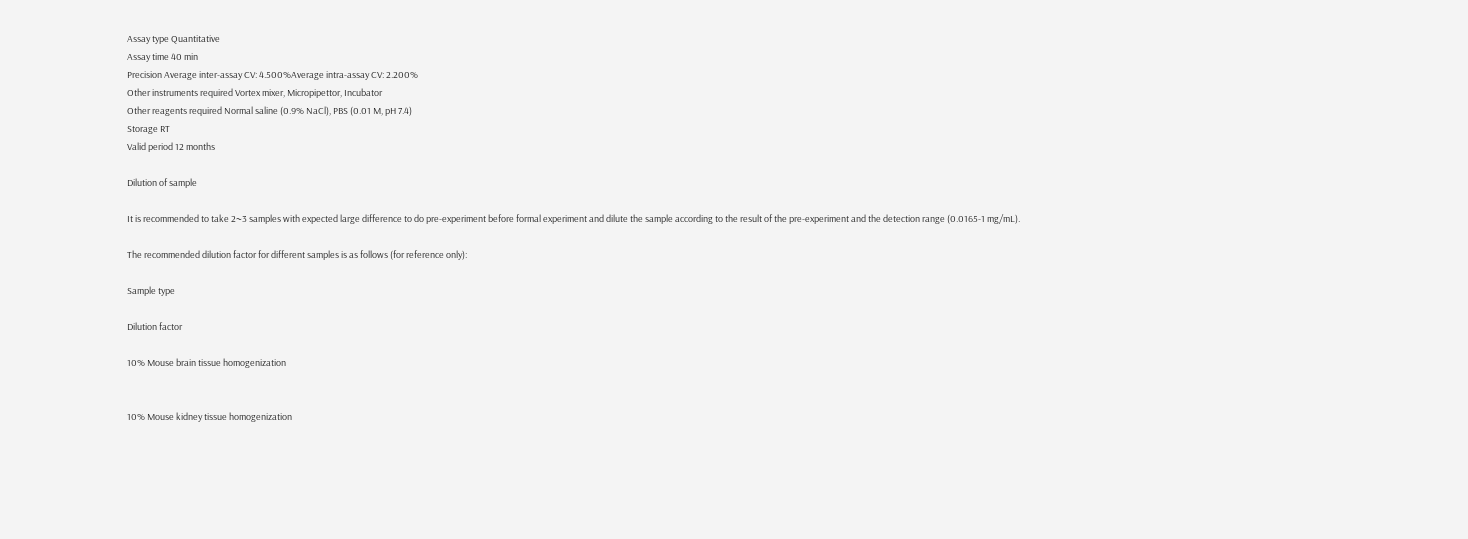Assay type Quantitative
Assay time 40 min
Precision Average inter-assay CV: 4.500%Average intra-assay CV: 2.200%
Other instruments required Vortex mixer, Micropipettor, Incubator
Other reagents required Normal saline (0.9% NaCl), PBS (0.01 M, pH 7.4)
Storage RT
Valid period 12 months

Dilution of sample

It is recommended to take 2~3 samples with expected large difference to do pre-experiment before formal experiment and dilute the sample according to the result of the pre-experiment and the detection range (0.0165-1 mg/mL).

The recommended dilution factor for different samples is as follows (for reference only):

Sample type

Dilution factor

10% Mouse brain tissue homogenization


10% Mouse kidney tissue homogenization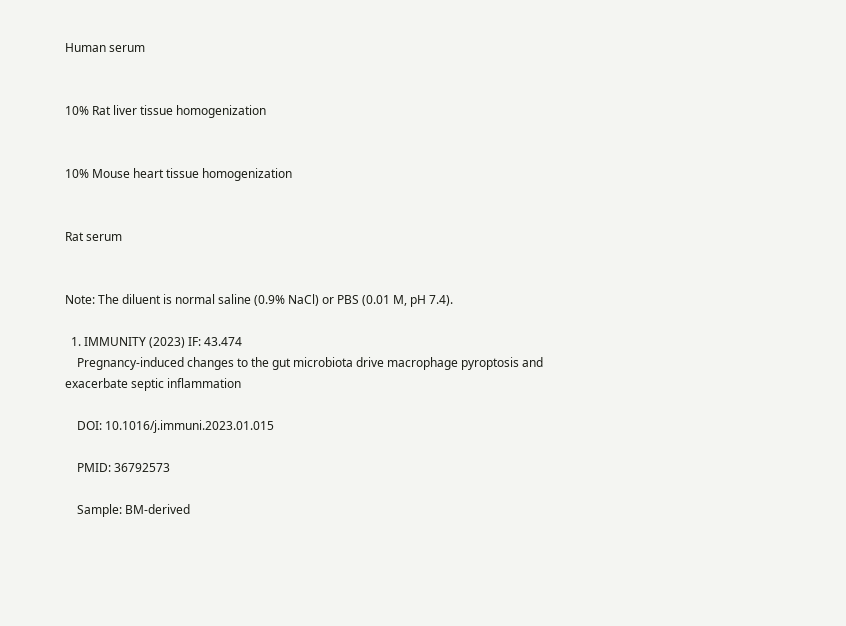Human serum


10% Rat liver tissue homogenization


10% Mouse heart tissue homogenization


Rat serum


Note: The diluent is normal saline (0.9% NaCl) or PBS (0.01 M, pH 7.4).

  1. IMMUNITY (2023) IF: 43.474
    Pregnancy-induced changes to the gut microbiota drive macrophage pyroptosis and exacerbate septic inflammation

    DOI: 10.1016/j.immuni.2023.01.015

    PMID: 36792573

    Sample: BM-derived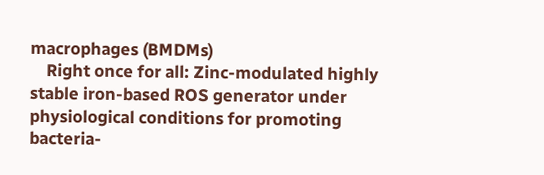macrophages (BMDMs)
    Right once for all: Zinc-modulated highly stable iron-based ROS generator under physiological conditions for promoting bacteria-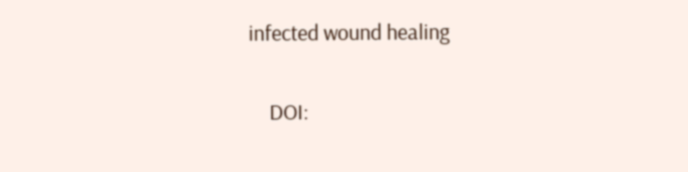infected wound healing

    DOI: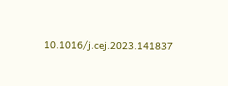10.1016/j.cej.2023.141837